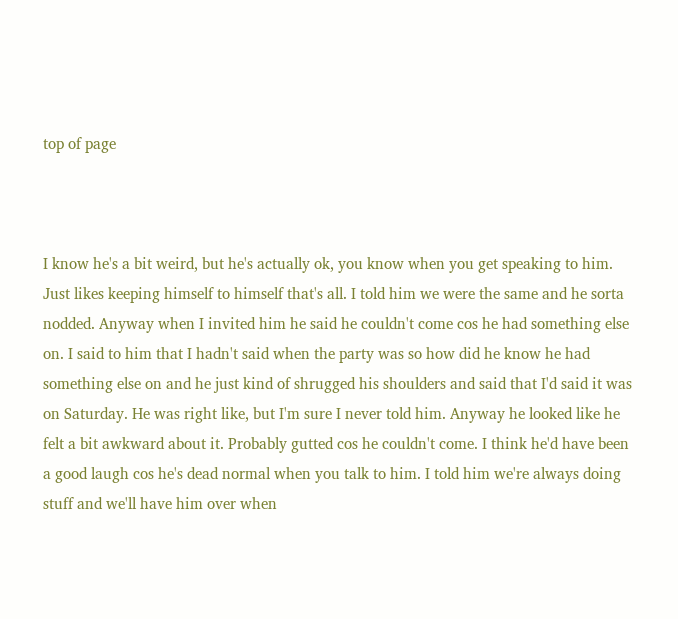top of page



I know he's a bit weird, but he's actually ok, you know when you get speaking to him. Just likes keeping himself to himself that's all. I told him we were the same and he sorta nodded. Anyway when I invited him he said he couldn't come cos he had something else on. I said to him that I hadn't said when the party was so how did he know he had something else on and he just kind of shrugged his shoulders and said that I'd said it was on Saturday. He was right like, but I'm sure I never told him. Anyway he looked like he felt a bit awkward about it. Probably gutted cos he couldn't come. I think he'd have been a good laugh cos he's dead normal when you talk to him. I told him we're always doing stuff and we'll have him over when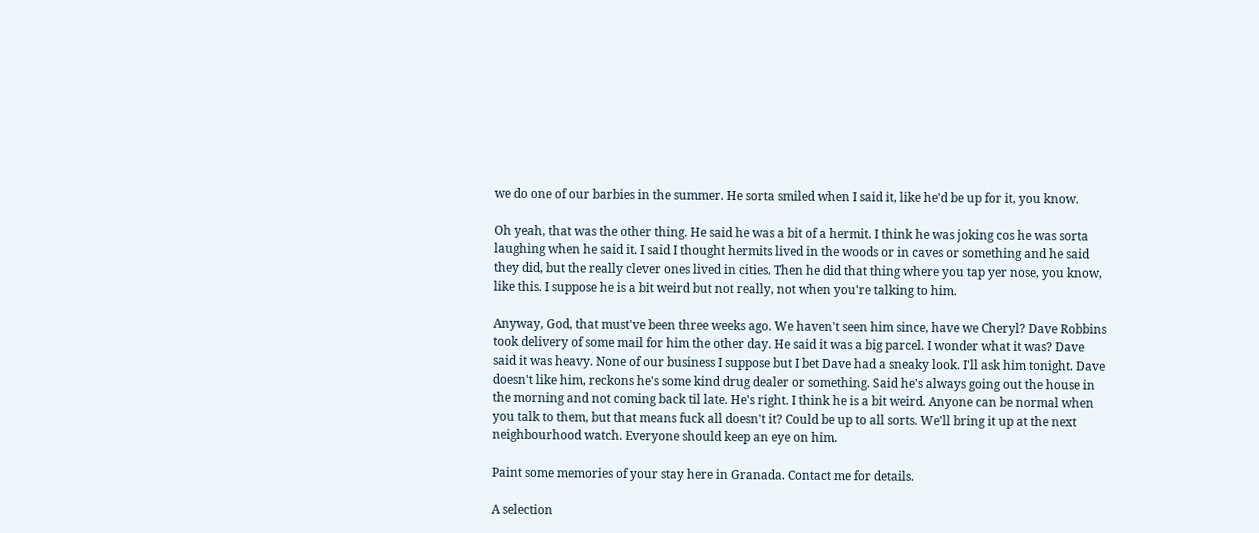we do one of our barbies in the summer. He sorta smiled when I said it, like he'd be up for it, you know.

Oh yeah, that was the other thing. He said he was a bit of a hermit. I think he was joking cos he was sorta laughing when he said it. I said I thought hermits lived in the woods or in caves or something and he said they did, but the really clever ones lived in cities. Then he did that thing where you tap yer nose, you know, like this. I suppose he is a bit weird but not really, not when you're talking to him.

Anyway, God, that must've been three weeks ago. We haven't seen him since, have we Cheryl? Dave Robbins took delivery of some mail for him the other day. He said it was a big parcel. I wonder what it was? Dave said it was heavy. None of our business I suppose but I bet Dave had a sneaky look. I'll ask him tonight. Dave doesn't like him, reckons he's some kind drug dealer or something. Said he's always going out the house in the morning and not coming back til late. He's right. I think he is a bit weird. Anyone can be normal when you talk to them, but that means fuck all doesn't it? Could be up to all sorts. We'll bring it up at the next neighbourhood watch. Everyone should keep an eye on him.

Paint some memories of your stay here in Granada. Contact me for details.

A selection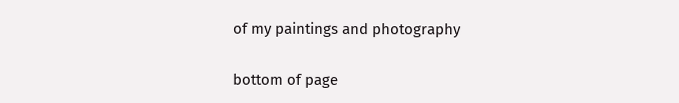of my paintings and photography

bottom of page